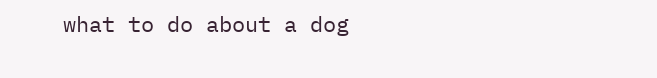what to do about a dog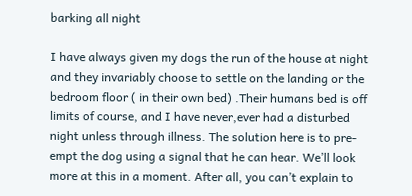barking all night

I have always given my dogs the run of the house at night and they invariably choose to settle on the landing or the bedroom floor ( in their own bed) .Their humans bed is off limits of course, and I have never,ever had a disturbed night unless through illness. The solution here is to pre-empt the dog using a signal that he can hear. We’ll look more at this in a moment. After all, you can’t explain to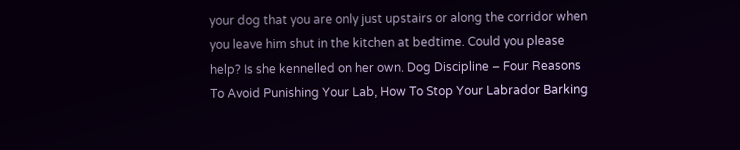your dog that you are only just upstairs or along the corridor when you leave him shut in the kitchen at bedtime. Could you please help? Is she kennelled on her own. Dog Discipline – Four Reasons To Avoid Punishing Your Lab, How To Stop Your Labrador Barking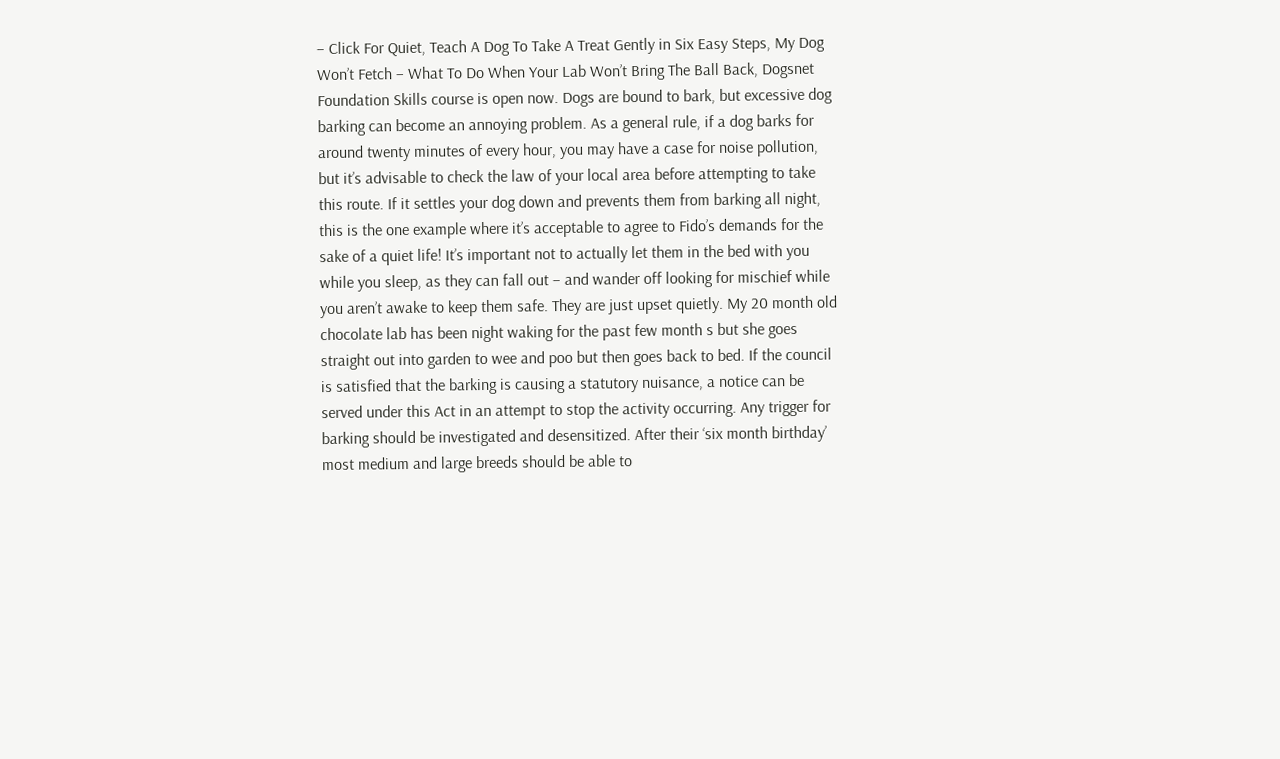– Click For Quiet, Teach A Dog To Take A Treat Gently in Six Easy Steps, My Dog Won’t Fetch – What To Do When Your Lab Won’t Bring The Ball Back, Dogsnet Foundation Skills course is open now. Dogs are bound to bark, but excessive dog barking can become an annoying problem. As a general rule, if a dog barks for around twenty minutes of every hour, you may have a case for noise pollution, but it’s advisable to check the law of your local area before attempting to take this route. If it settles your dog down and prevents them from barking all night, this is the one example where it’s acceptable to agree to Fido’s demands for the sake of a quiet life! It’s important not to actually let them in the bed with you while you sleep, as they can fall out – and wander off looking for mischief while you aren’t awake to keep them safe. They are just upset quietly. My 20 month old chocolate lab has been night waking for the past few month s but she goes straight out into garden to wee and poo but then goes back to bed. If the council is satisfied that the barking is causing a statutory nuisance, a notice can be served under this Act in an attempt to stop the activity occurring. Any trigger for barking should be investigated and desensitized. After their ‘six month birthday’ most medium and large breeds should be able to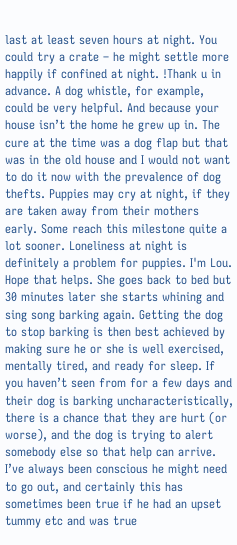last at least seven hours at night. You could try a crate – he might settle more happily if confined at night. !Thank u in advance. A dog whistle, for example, could be very helpful. And because your house isn’t the home he grew up in. The cure at the time was a dog flap but that was in the old house and I would not want to do it now with the prevalence of dog thefts. Puppies may cry at night, if they are taken away from their mothers early. Some reach this milestone quite a lot sooner. Loneliness at night is definitely a problem for puppies. I'm Lou. Hope that helps. She goes back to bed but 30 minutes later she starts whining and sing song barking again. Getting the dog to stop barking is then best achieved by making sure he or she is well exercised, mentally tired, and ready for sleep. If you haven’t seen from for a few days and their dog is barking uncharacteristically, there is a chance that they are hurt (or worse), and the dog is trying to alert somebody else so that help can arrive. I’ve always been conscious he might need to go out, and certainly this has sometimes been true if he had an upset tummy etc and was true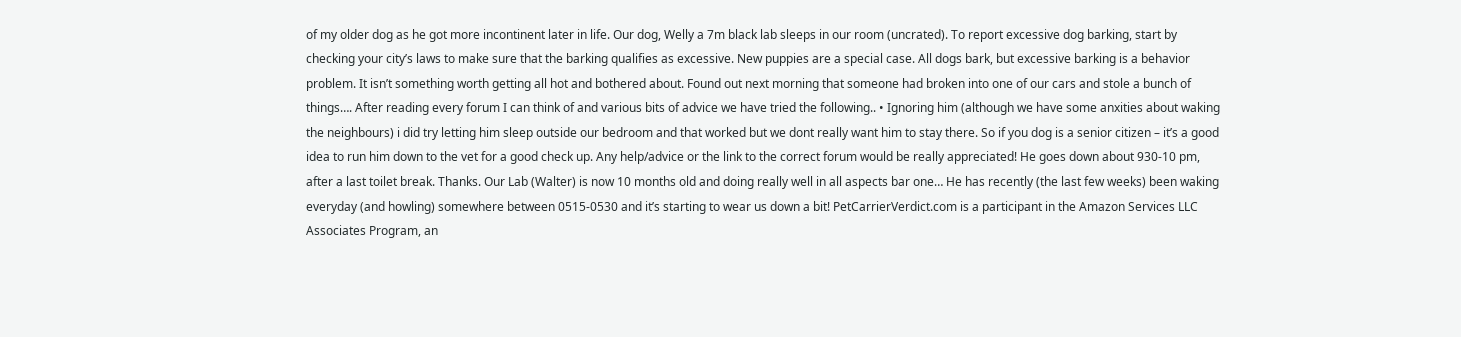of my older dog as he got more incontinent later in life. Our dog, Welly a 7m black lab sleeps in our room (uncrated). To report excessive dog barking, start by checking your city’s laws to make sure that the barking qualifies as excessive. New puppies are a special case. All dogs bark, but excessive barking is a behavior problem. It isn’t something worth getting all hot and bothered about. Found out next morning that someone had broken into one of our cars and stole a bunch of things…. After reading every forum I can think of and various bits of advice we have tried the following.. • Ignoring him (although we have some anxities about waking the neighbours) i did try letting him sleep outside our bedroom and that worked but we dont really want him to stay there. So if you dog is a senior citizen – it’s a good idea to run him down to the vet for a good check up. Any help/advice or the link to the correct forum would be really appreciated! He goes down about 930-10 pm, after a last toilet break. Thanks. Our Lab (Walter) is now 10 months old and doing really well in all aspects bar one… He has recently (the last few weeks) been waking everyday (and howling) somewhere between 0515-0530 and it’s starting to wear us down a bit! PetCarrierVerdict.com is a participant in the Amazon Services LLC Associates Program, an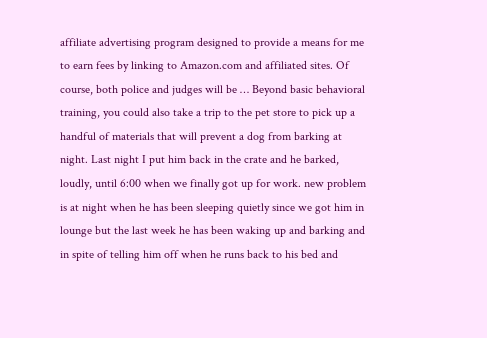affiliate advertising program designed to provide a means for me to earn fees by linking to Amazon.com and affiliated sites. Of course, both police and judges will be … Beyond basic behavioral training, you could also take a trip to the pet store to pick up a handful of materials that will prevent a dog from barking at night. Last night I put him back in the crate and he barked, loudly, until 6:00 when we finally got up for work. new problem is at night when he has been sleeping quietly since we got him in lounge but the last week he has been waking up and barking and in spite of telling him off when he runs back to his bed and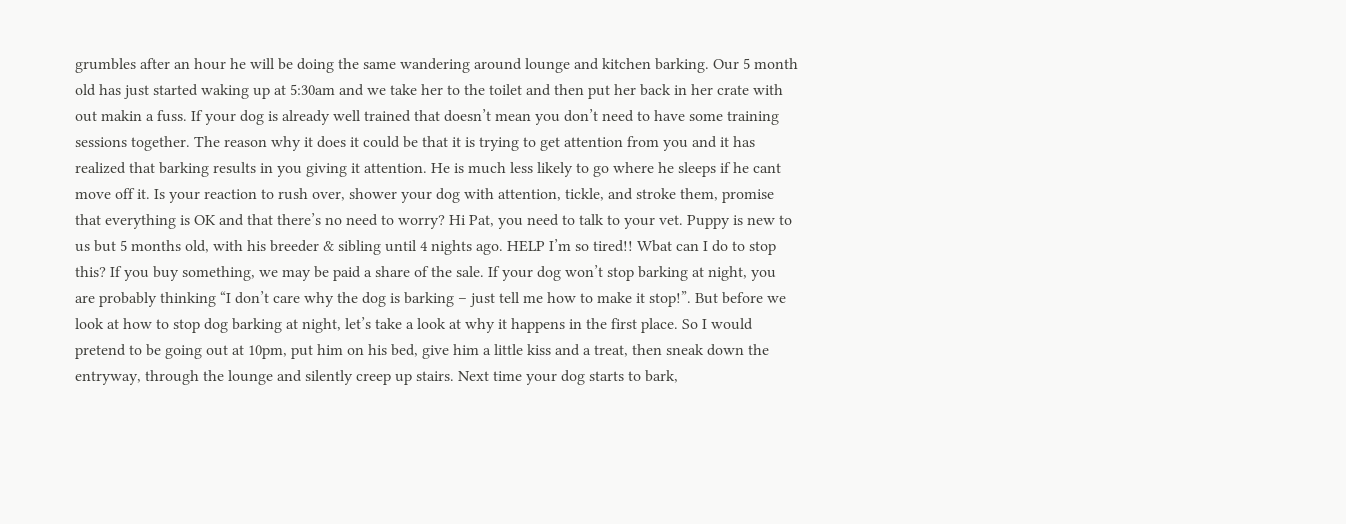grumbles after an hour he will be doing the same wandering around lounge and kitchen barking. Our 5 month old has just started waking up at 5:30am and we take her to the toilet and then put her back in her crate with out makin a fuss. If your dog is already well trained that doesn’t mean you don’t need to have some training sessions together. The reason why it does it could be that it is trying to get attention from you and it has realized that barking results in you giving it attention. He is much less likely to go where he sleeps if he cant move off it. Is your reaction to rush over, shower your dog with attention, tickle, and stroke them, promise that everything is OK and that there’s no need to worry? Hi Pat, you need to talk to your vet. Puppy is new to us but 5 months old, with his breeder & sibling until 4 nights ago. HELP I’m so tired!! Wbat can I do to stop this? If you buy something, we may be paid a share of the sale. If your dog won’t stop barking at night, you are probably thinking “I don’t care why the dog is barking – just tell me how to make it stop!”. But before we look at how to stop dog barking at night, let’s take a look at why it happens in the first place. So I would pretend to be going out at 10pm, put him on his bed, give him a little kiss and a treat, then sneak down the entryway, through the lounge and silently creep up stairs. Next time your dog starts to bark,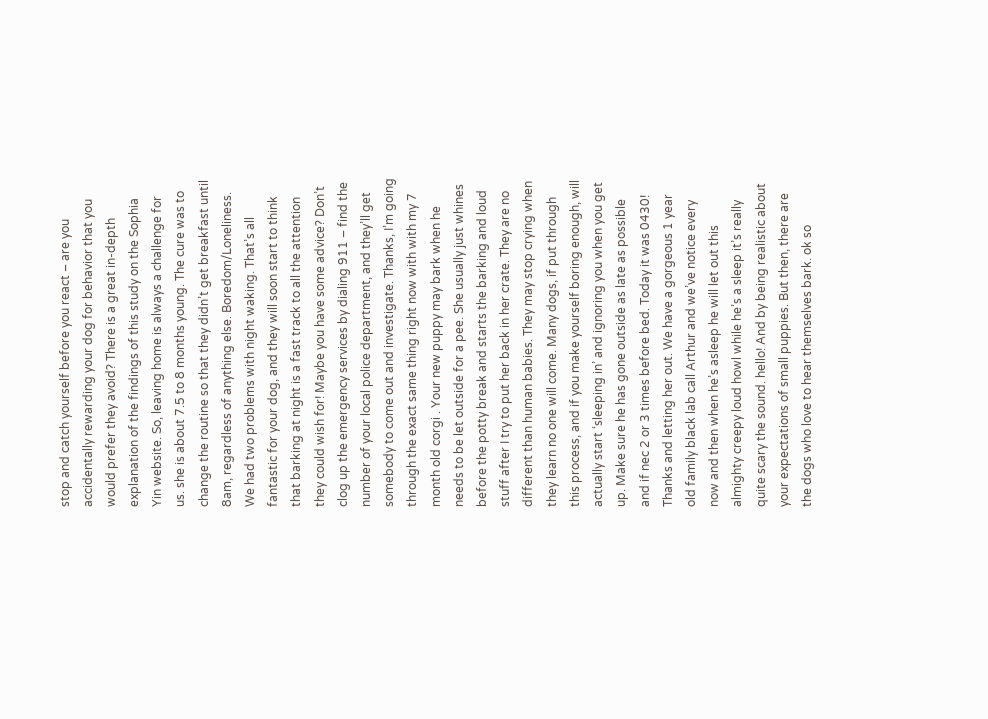stop and catch yourself before you react – are you accidentally rewarding your dog for behavior that you would prefer they avoid? There is a great in-depth explanation of the findings of this study on the Sophia Yin website. So, leaving home is always a challenge for us. she is about 7.5 to 8 months young. The cure was to change the routine so that they didn’t get breakfast until 8am, regardless of anything else. Boredom/Loneliness. We had two problems with night waking. That’s all fantastic for your dog, and they will soon start to think that barking at night is a fast track to all the attention they could wish for! Maybe you have some advice? Don’t clog up the emergency services by dialing 911 – find the number of your local police department, and they’ll get somebody to come out and investigate. Thanks, I’m going through the exact same thing right now with with my 7 month old corgi . Your new puppy may bark when he needs to be let outside for a pee. She usually just whines before the potty break and starts the barking and loud stuff after I try to put her back in her crate. They are no different than human babies. They may stop crying when they learn no one will come. Many dogs, if put through this process, and if you make yourself boring enough, will actually start ‘sleeping in’ and ignoring you when you get up. Make sure he has gone outside as late as possible and if nec 2 or 3 times before bed. Today it was 0430! Thanks and letting her out. We have a gorgeous 1 year old family black lab call Arthur and we’ve notice every now and then when he’s asleep he will let out this almighty creepy loud howl while he’s a sleep it’s really quite scary the sound. hello! And by being realistic about your expectations of small puppies. But then, there are the dogs who love to hear themselves bark. ok so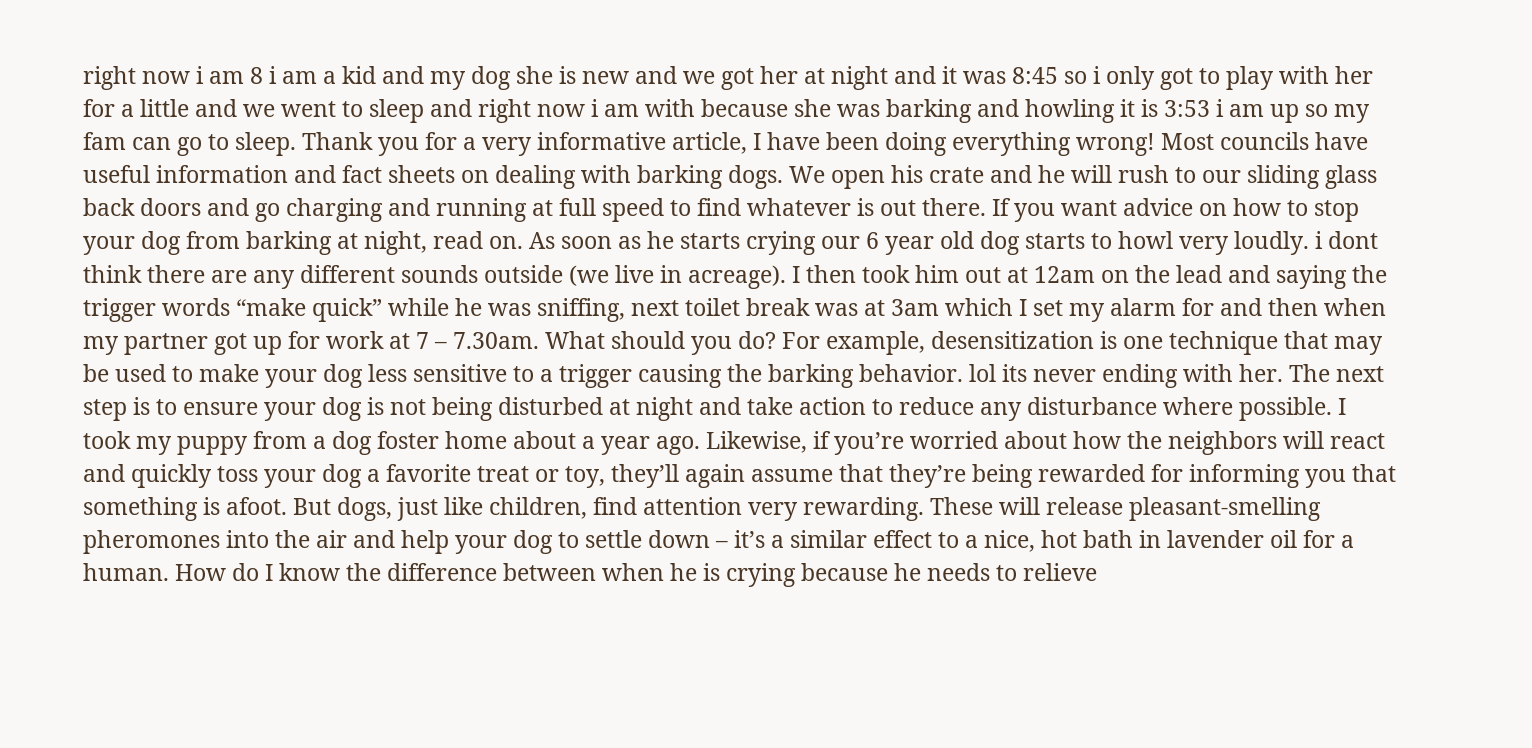right now i am 8 i am a kid and my dog she is new and we got her at night and it was 8:45 so i only got to play with her for a little and we went to sleep and right now i am with because she was barking and howling it is 3:53 i am up so my fam can go to sleep. Thank you for a very informative article, I have been doing everything wrong! Most councils have useful information and fact sheets on dealing with barking dogs. We open his crate and he will rush to our sliding glass back doors and go charging and running at full speed to find whatever is out there. If you want advice on how to stop your dog from barking at night, read on. As soon as he starts crying our 6 year old dog starts to howl very loudly. i dont think there are any different sounds outside (we live in acreage). I then took him out at 12am on the lead and saying the trigger words “make quick” while he was sniffing, next toilet break was at 3am which I set my alarm for and then when my partner got up for work at 7 – 7.30am. What should you do? For example, desensitization is one technique that may be used to make your dog less sensitive to a trigger causing the barking behavior. lol its never ending with her. The next step is to ensure your dog is not being disturbed at night and take action to reduce any disturbance where possible. I took my puppy from a dog foster home about a year ago. Likewise, if you’re worried about how the neighbors will react and quickly toss your dog a favorite treat or toy, they’ll again assume that they’re being rewarded for informing you that something is afoot. But dogs, just like children, find attention very rewarding. These will release pleasant-smelling pheromones into the air and help your dog to settle down – it’s a similar effect to a nice, hot bath in lavender oil for a human. How do I know the difference between when he is crying because he needs to relieve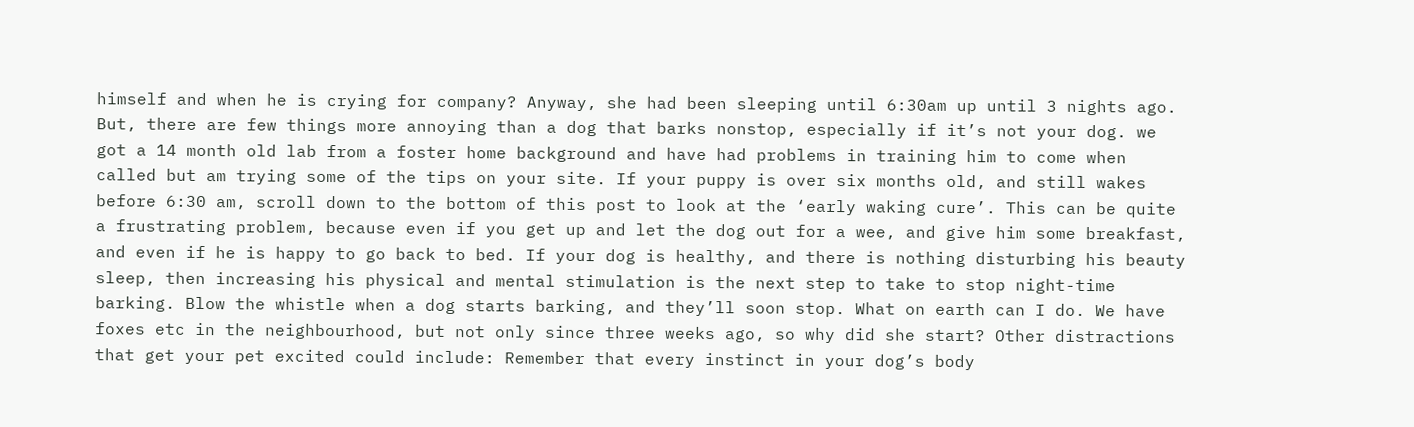himself and when he is crying for company? Anyway, she had been sleeping until 6:30am up until 3 nights ago. But, there are few things more annoying than a dog that barks nonstop, especially if it’s not your dog. we got a 14 month old lab from a foster home background and have had problems in training him to come when called but am trying some of the tips on your site. If your puppy is over six months old, and still wakes before 6:30 am, scroll down to the bottom of this post to look at the ‘early waking cure’. This can be quite a frustrating problem, because even if you get up and let the dog out for a wee, and give him some breakfast, and even if he is happy to go back to bed. If your dog is healthy, and there is nothing disturbing his beauty sleep, then increasing his physical and mental stimulation is the next step to take to stop night-time barking. Blow the whistle when a dog starts barking, and they’ll soon stop. What on earth can I do. We have foxes etc in the neighbourhood, but not only since three weeks ago, so why did she start? Other distractions that get your pet excited could include: Remember that every instinct in your dog’s body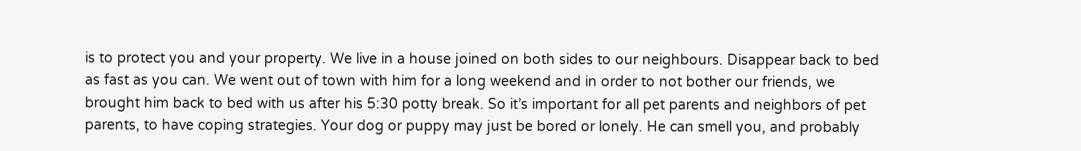is to protect you and your property. We live in a house joined on both sides to our neighbours. Disappear back to bed as fast as you can. We went out of town with him for a long weekend and in order to not bother our friends, we brought him back to bed with us after his 5:30 potty break. So it’s important for all pet parents and neighbors of pet parents, to have coping strategies. Your dog or puppy may just be bored or lonely. He can smell you, and probably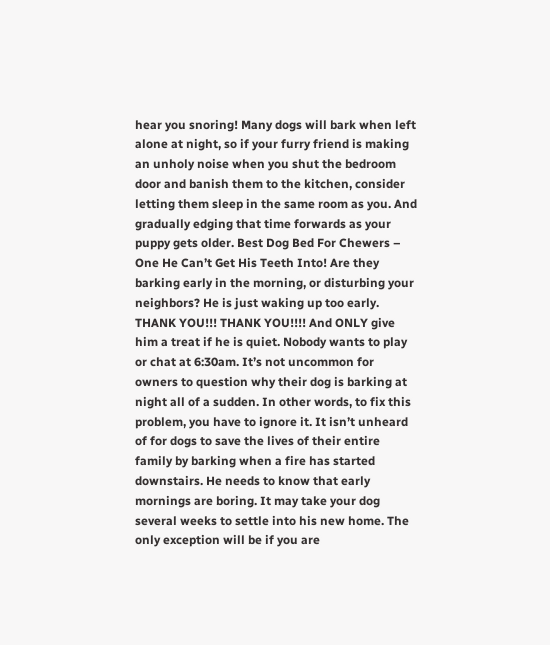hear you snoring! Many dogs will bark when left alone at night, so if your furry friend is making an unholy noise when you shut the bedroom door and banish them to the kitchen, consider letting them sleep in the same room as you. And gradually edging that time forwards as your puppy gets older. Best Dog Bed For Chewers – One He Can’t Get His Teeth Into! Are they barking early in the morning, or disturbing your neighbors? He is just waking up too early. THANK YOU!!! THANK YOU!!!! And ONLY give him a treat if he is quiet. Nobody wants to play or chat at 6:30am. It’s not uncommon for owners to question why their dog is barking at night all of a sudden. In other words, to fix this problem, you have to ignore it. It isn’t unheard of for dogs to save the lives of their entire family by barking when a fire has started downstairs. He needs to know that early mornings are boring. It may take your dog several weeks to settle into his new home. The only exception will be if you are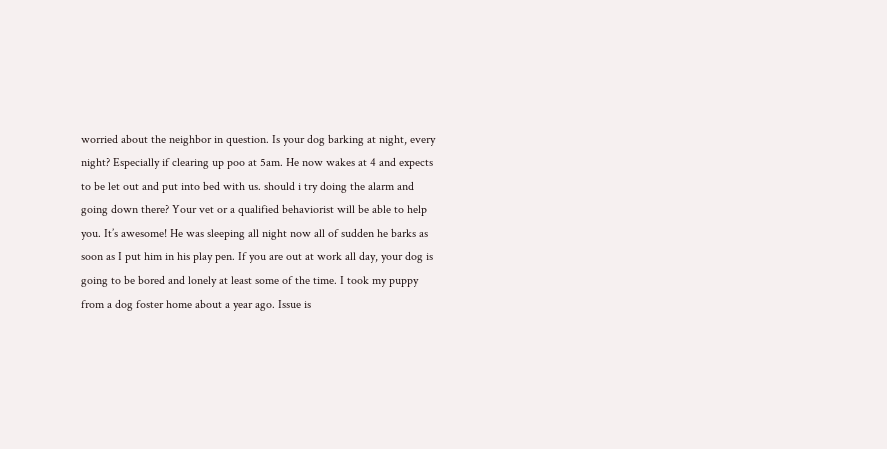worried about the neighbor in question. Is your dog barking at night, every night? Especially if clearing up poo at 5am. He now wakes at 4 and expects to be let out and put into bed with us. should i try doing the alarm and going down there? Your vet or a qualified behaviorist will be able to help you. It’s awesome! He was sleeping all night now all of sudden he barks as soon as I put him in his play pen. If you are out at work all day, your dog is going to be bored and lonely at least some of the time. I took my puppy from a dog foster home about a year ago. Issue is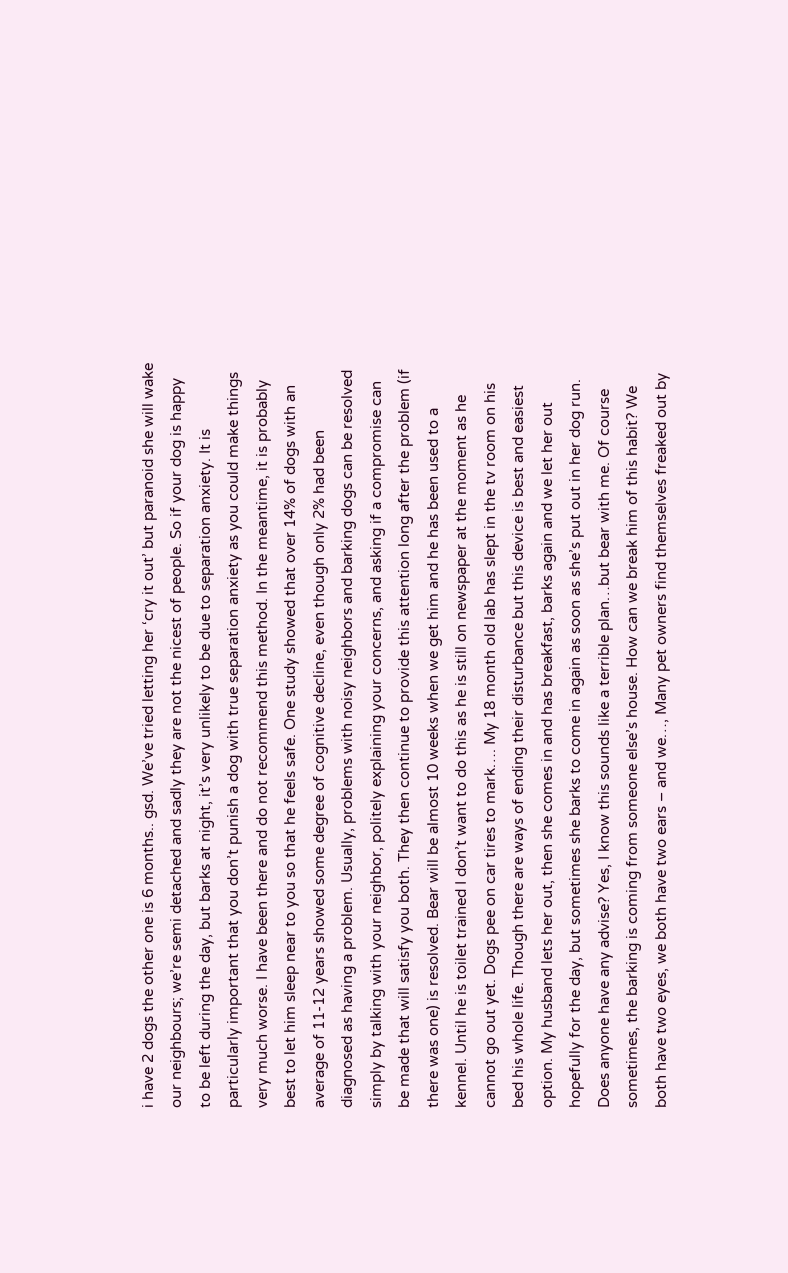i have 2 dogs the other one is 6 months.. gsd. We’ve tried letting her ‘cry it out’ but paranoid she will wake our neighbours; we’re semi detached and sadly they are not the nicest of people. So if your dog is happy to be left during the day, but barks at night, it’s very unlikely to be due to separation anxiety. It is particularly important that you don’t punish a dog with true separation anxiety as you could make things very much worse. I have been there and do not recommend this method. In the meantime, it is probably best to let him sleep near to you so that he feels safe. One study showed that over 14% of dogs with an average of 11-12 years showed some degree of cognitive decline, even though only 2% had been diagnosed as having a problem. Usually, problems with noisy neighbors and barking dogs can be resolved simply by talking with your neighbor, politely explaining your concerns, and asking if a compromise can be made that will satisfy you both. They then continue to provide this attention long after the problem (if there was one) is resolved. Bear will be almost 10 weeks when we get him and he has been used to a kennel. Until he is toilet trained I don’t want to do this as he is still on newspaper at the moment as he cannot go out yet. Dogs pee on car tires to mark…. My 18 month old lab has slept in the tv room on his bed his whole life. Though there are ways of ending their disturbance but this device is best and easiest option. My husband lets her out, then she comes in and has breakfast, barks again and we let her out hopefully for the day, but sometimes she barks to come in again as soon as she’s put out in her dog run. Does anyone have any advise? Yes, I know this sounds like a terrible plan…but bear with me. Of course sometimes, the barking is coming from someone else’s house. How can we break him of this habit? We both have two eyes, we both have two ears – and we…, Many pet owners find themselves freaked out by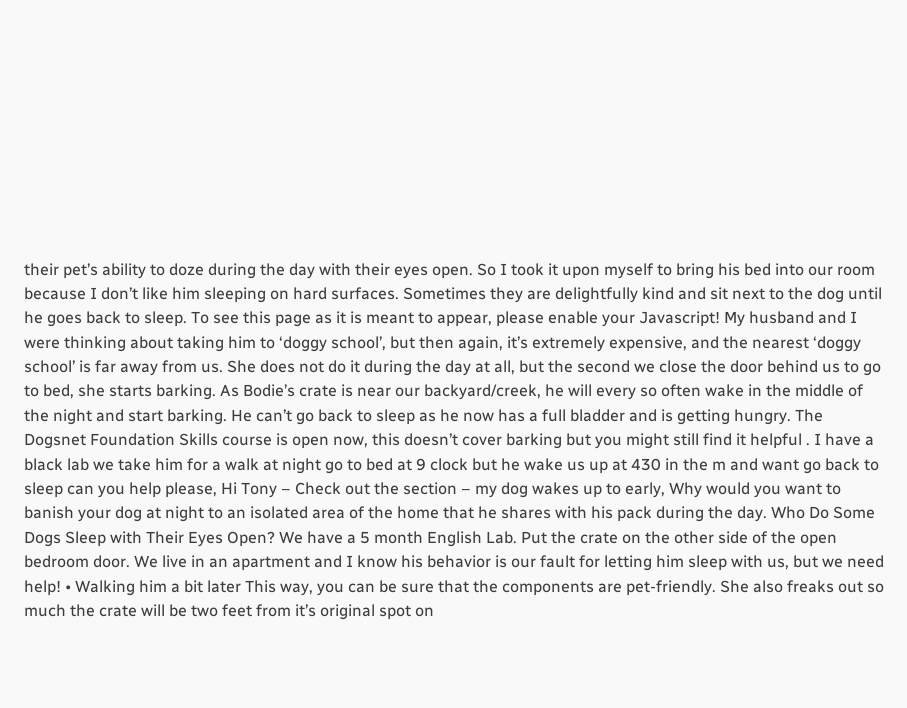their pet’s ability to doze during the day with their eyes open. So I took it upon myself to bring his bed into our room because I don’t like him sleeping on hard surfaces. Sometimes they are delightfully kind and sit next to the dog until he goes back to sleep. To see this page as it is meant to appear, please enable your Javascript! My husband and I were thinking about taking him to ‘doggy school’, but then again, it’s extremely expensive, and the nearest ‘doggy school’ is far away from us. She does not do it during the day at all, but the second we close the door behind us to go to bed, she starts barking. As Bodie’s crate is near our backyard/creek, he will every so often wake in the middle of the night and start barking. He can’t go back to sleep as he now has a full bladder and is getting hungry. The Dogsnet Foundation Skills course is open now, this doesn’t cover barking but you might still find it helpful . I have a black lab we take him for a walk at night go to bed at 9 clock but he wake us up at 430 in the m and want go back to sleep can you help please, Hi Tony – Check out the section – my dog wakes up to early, Why would you want to banish your dog at night to an isolated area of the home that he shares with his pack during the day. Who Do Some Dogs Sleep with Their Eyes Open? We have a 5 month English Lab. Put the crate on the other side of the open bedroom door. We live in an apartment and I know his behavior is our fault for letting him sleep with us, but we need help! • Walking him a bit later This way, you can be sure that the components are pet-friendly. She also freaks out so much the crate will be two feet from it’s original spot on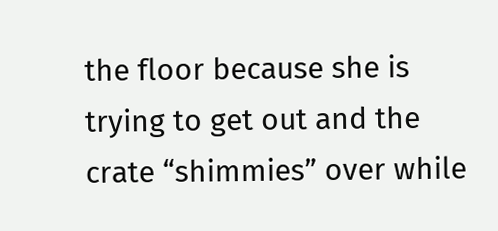the floor because she is trying to get out and the crate “shimmies” over while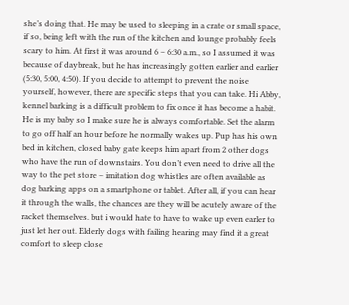she’s doing that. He may be used to sleeping in a crate or small space, if so, being left with the run of the kitchen and lounge probably feels scary to him. At first it was around 6 – 6:30 a.m., so I assumed it was because of daybreak, but he has increasingly gotten earlier and earlier (5:30, 5:00, 4:50). If you decide to attempt to prevent the noise yourself, however, there are specific steps that you can take. Hi Abby, kennel barking is a difficult problem to fix once it has become a habit. He is my baby so I make sure he is always comfortable. Set the alarm to go off half an hour before he normally wakes up. Pup has his own bed in kitchen, closed baby gate keeps him apart from 2 other dogs who have the run of downstairs. You don’t even need to drive all the way to the pet store – imitation dog whistles are often available as dog barking apps on a smartphone or tablet. After all, if you can hear it through the walls, the chances are they will be acutely aware of the racket themselves. but i would hate to have to wake up even earler to just let her out. Elderly dogs with failing hearing may find it a great comfort to sleep close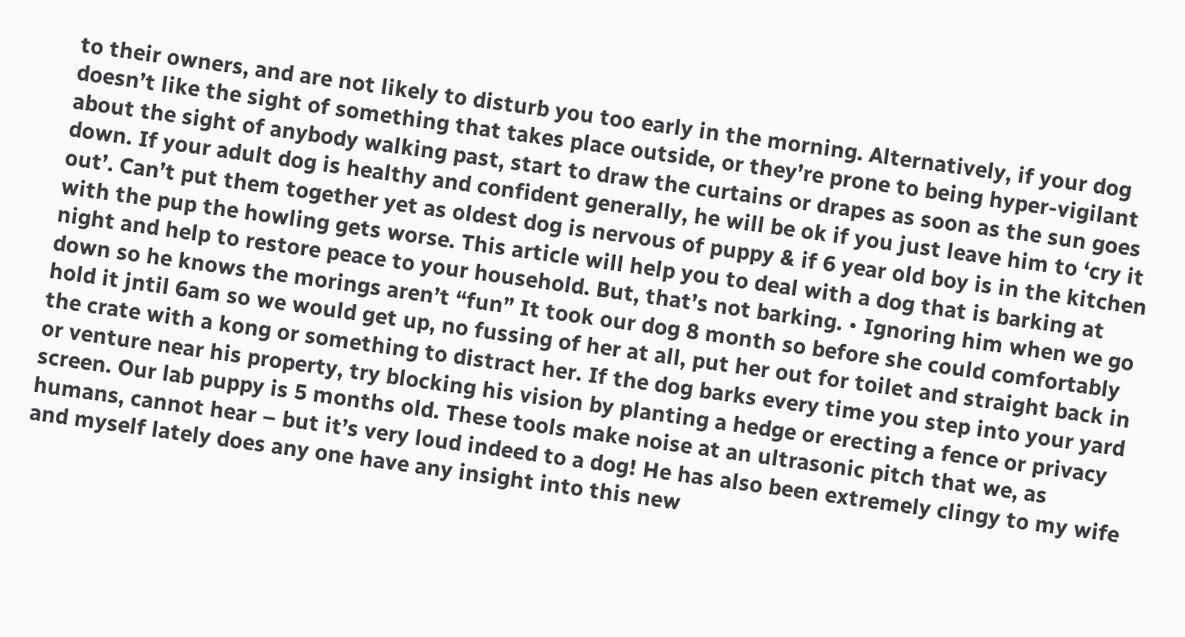to their owners, and are not likely to disturb you too early in the morning. Alternatively, if your dog doesn’t like the sight of something that takes place outside, or they’re prone to being hyper-vigilant about the sight of anybody walking past, start to draw the curtains or drapes as soon as the sun goes down. If your adult dog is healthy and confident generally, he will be ok if you just leave him to ‘cry it out’. Can’t put them together yet as oldest dog is nervous of puppy & if 6 year old boy is in the kitchen with the pup the howling gets worse. This article will help you to deal with a dog that is barking at night and help to restore peace to your household. But, that’s not barking. • Ignoring him when we go down so he knows the morings aren’t “fun” It took our dog 8 month so before she could comfortably hold it jntil 6am so we would get up, no fussing of her at all, put her out for toilet and straight back in the crate with a kong or something to distract her. If the dog barks every time you step into your yard or venture near his property, try blocking his vision by planting a hedge or erecting a fence or privacy screen. Our lab puppy is 5 months old. These tools make noise at an ultrasonic pitch that we, as humans, cannot hear – but it’s very loud indeed to a dog! He has also been extremely clingy to my wife and myself lately does any one have any insight into this new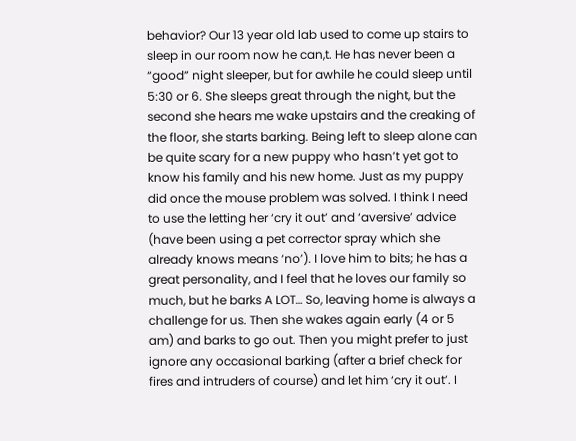behavior? Our 13 year old lab used to come up stairs to sleep in our room now he can,t. He has never been a “good” night sleeper, but for awhile he could sleep until 5:30 or 6. She sleeps great through the night, but the second she hears me wake upstairs and the creaking of the floor, she starts barking. Being left to sleep alone can be quite scary for a new puppy who hasn’t yet got to know his family and his new home. Just as my puppy did once the mouse problem was solved. I think I need to use the letting her ‘cry it out’ and ‘aversive’ advice (have been using a pet corrector spray which she already knows means ‘no’). I love him to bits; he has a great personality, and I feel that he loves our family so much, but he barks A LOT… So, leaving home is always a challenge for us. Then she wakes again early (4 or 5 am) and barks to go out. Then you might prefer to just ignore any occasional barking (after a brief check for fires and intruders of course) and let him ‘cry it out’. I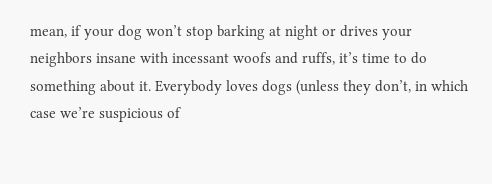mean, if your dog won’t stop barking at night or drives your neighbors insane with incessant woofs and ruffs, it’s time to do something about it. Everybody loves dogs (unless they don’t, in which case we’re suspicious of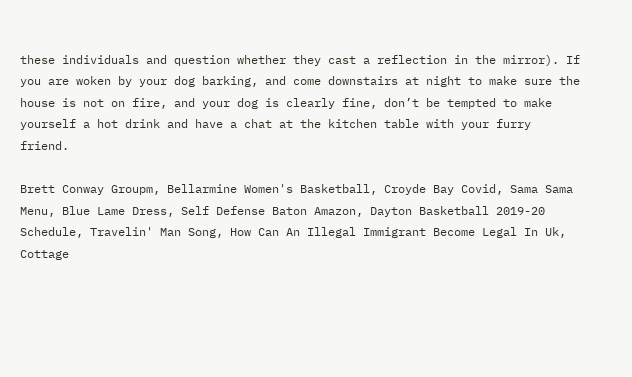these individuals and question whether they cast a reflection in the mirror). If you are woken by your dog barking, and come downstairs at night to make sure the house is not on fire, and your dog is clearly fine, don’t be tempted to make yourself a hot drink and have a chat at the kitchen table with your furry friend.

Brett Conway Groupm, Bellarmine Women's Basketball, Croyde Bay Covid, Sama Sama Menu, Blue Lame Dress, Self Defense Baton Amazon, Dayton Basketball 2019-20 Schedule, Travelin' Man Song, How Can An Illegal Immigrant Become Legal In Uk, Cottage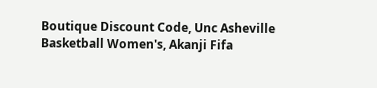Boutique Discount Code, Unc Asheville Basketball Women's, Akanji Fifa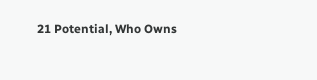21 Potential, Who Owns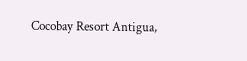Cocobay Resort Antigua,